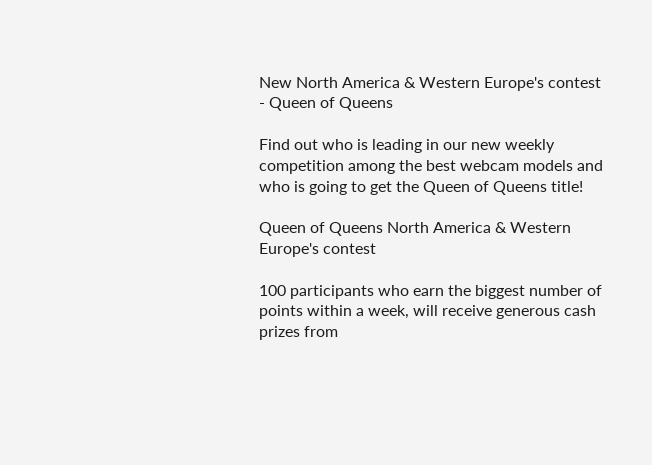New North America & Western Europe's contest - Queen of Queens

Find out who is leading in our new weekly competition among the best webcam models and who is going to get the Queen of Queens title!

Queen of Queens North America & Western Europe's contest

100 participants who earn the biggest number of points within a week, will receive generous cash prizes from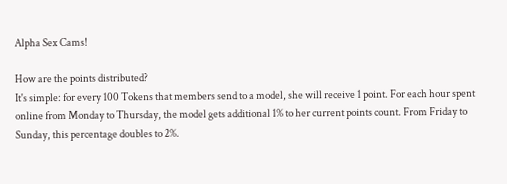Alpha Sex Cams!

How are the points distributed?
It's simple: for every 100 Tokens that members send to a model, she will receive 1 point. For each hour spent online from Monday to Thursday, the model gets additional 1% to her current points count. From Friday to Sunday, this percentage doubles to 2%.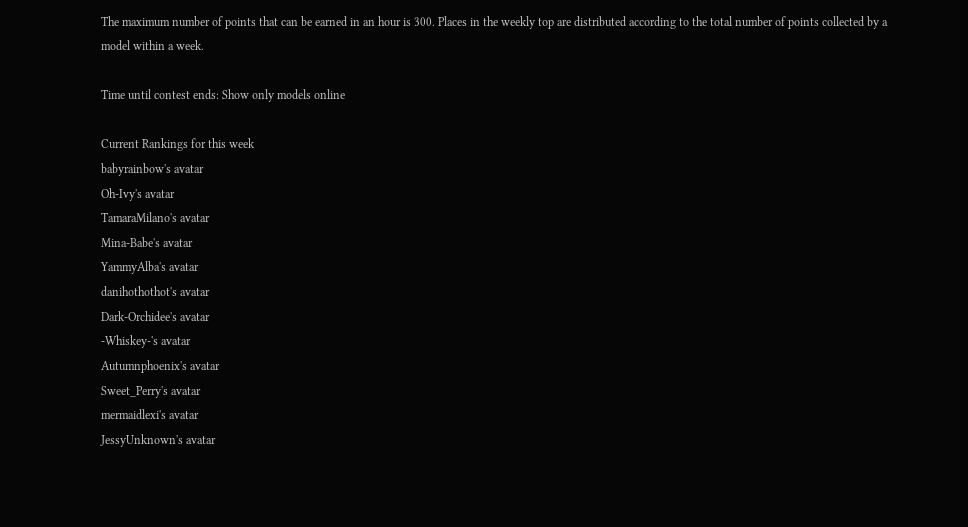The maximum number of points that can be earned in an hour is 300. Places in the weekly top are distributed according to the total number of points collected by a model within a week.

Time until contest ends: Show only models online

Current Rankings for this week
babyrainbow's avatar
Oh-Ivy's avatar
TamaraMilano's avatar
Mina-Babe's avatar
YammyAlba's avatar
danihothothot's avatar
Dark-Orchidee's avatar
-Whiskey-'s avatar
Autumnphoenix's avatar
Sweet_Perry's avatar
mermaidlexi's avatar
JessyUnknown's avatar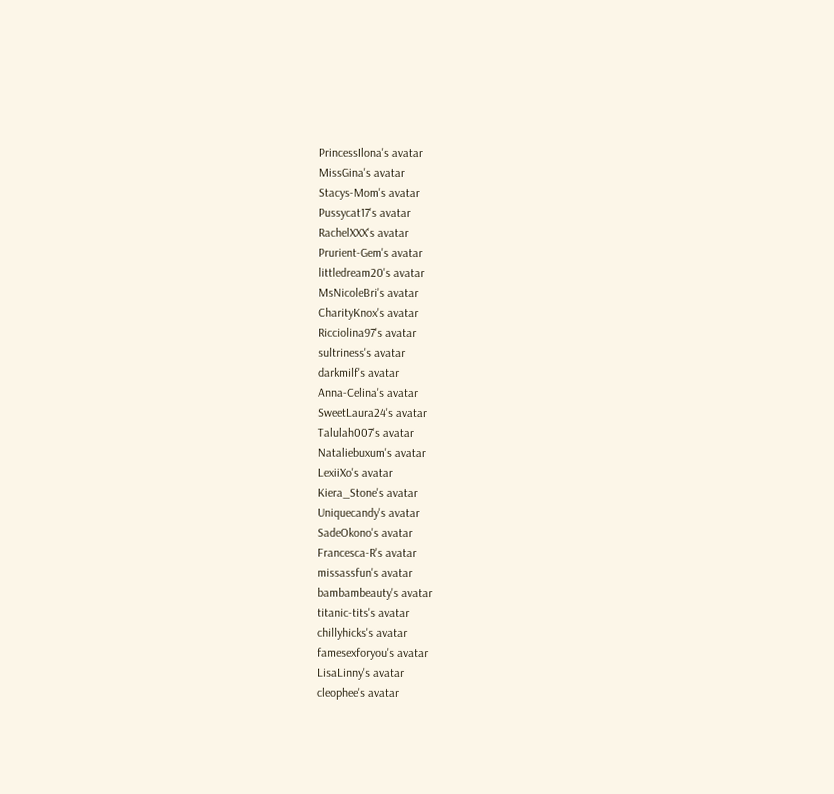PrincessIlona's avatar
MissGina's avatar
Stacys-Mom's avatar
Pussycat17's avatar
RachelXXX's avatar
Prurient-Gem's avatar
littledream20's avatar
MsNicoleBri's avatar
CharityKnox's avatar
Ricciolina97's avatar
sultriness's avatar
darkmilf's avatar
Anna-Celina's avatar
SweetLaura24's avatar
Talulah007's avatar
Nataliebuxum's avatar
LexiiXo's avatar
Kiera_Stone's avatar
Uniquecandy's avatar
SadeOkono's avatar
Francesca-R's avatar
missassfun's avatar
bambambeauty's avatar
titanic-tits's avatar
chillyhicks's avatar
famesexforyou's avatar
LisaLinny's avatar
cleophee's avatar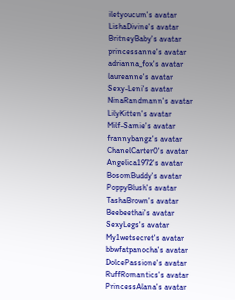iletyoucum's avatar
LishaDivine's avatar
BritneyBaby's avatar
princessanne's avatar
adrianna_fox's avatar
laureanne's avatar
Sexy-Leni's avatar
NinaRandmann's avatar
LilyKitten's avatar
Milf-Samie's avatar
frannybangz's avatar
ChanelCarter0's avatar
Angelica1972's avatar
BosomBuddy's avatar
PoppyBlush's avatar
TashaBrown's avatar
Beebeethai's avatar
SexyLegs's avatar
My1wetsecret's avatar
bbwfatpanocha's avatar
DolcePassione's avatar
RuffRomantics's avatar
PrincessAlana's avatar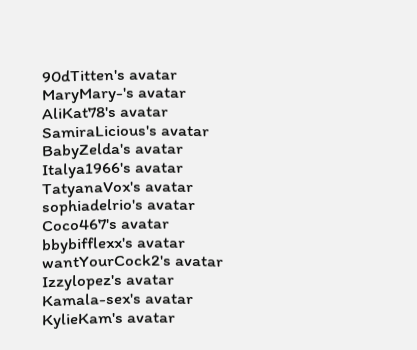90dTitten's avatar
MaryMary-'s avatar
AliKat78's avatar
SamiraLicious's avatar
BabyZelda's avatar
Italya1966's avatar
TatyanaVox's avatar
sophiadelrio's avatar
Coco467's avatar
bbybifflexx's avatar
wantYourCock2's avatar
Izzylopez's avatar
Kamala-sex's avatar
KylieKam's avatar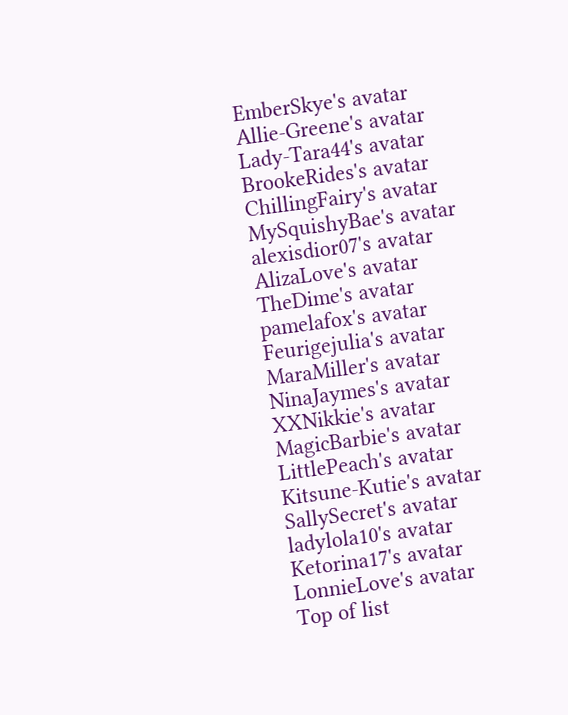EmberSkye's avatar
Allie-Greene's avatar
Lady-Tara44's avatar
BrookeRides's avatar
ChillingFairy's avatar
MySquishyBae's avatar
alexisdior07's avatar
AlizaLove's avatar
TheDime's avatar
pamelafox's avatar
Feurigejulia's avatar
MaraMiller's avatar
NinaJaymes's avatar
XXNikkie's avatar
MagicBarbie's avatar
LittlePeach's avatar
Kitsune-Kutie's avatar
SallySecret's avatar
ladylola10's avatar
Ketorina17's avatar
LonnieLove's avatar
Top of list